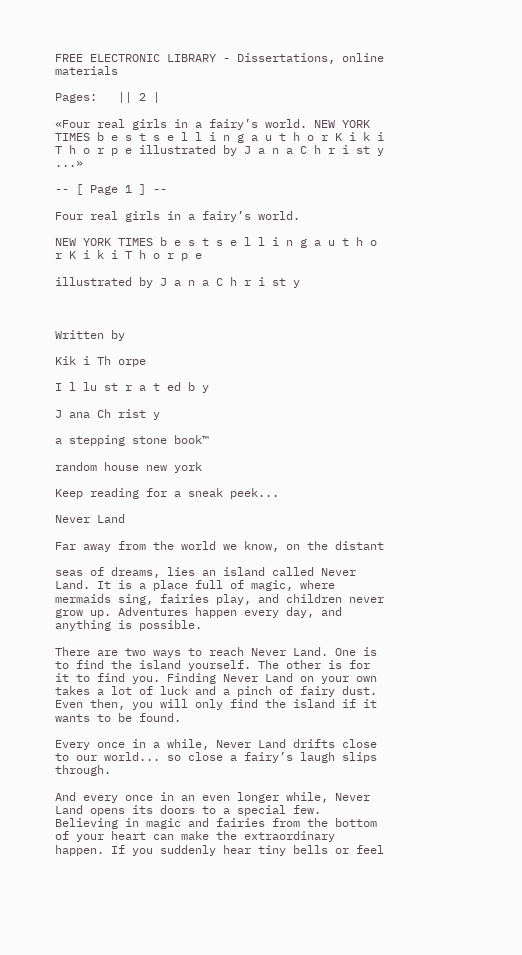FREE ELECTRONIC LIBRARY - Dissertations, online materials

Pages:   || 2 |

«Four real girls in a fairy’s world. NEW YORK TIMES b e s t s e l l i n g a u t h o r K i k i T h o r p e illustrated by J a n a C h r i st y ...»

-- [ Page 1 ] --

Four real girls in a fairy’s world.

NEW YORK TIMES b e s t s e l l i n g a u t h o r K i k i T h o r p e

illustrated by J a n a C h r i st y



Written by

Kik i Th orpe

I l lu st r a t ed b y

J ana Ch rist y

a stepping stone book™

random house new york

Keep reading for a sneak peek...

Never Land

Far away from the world we know, on the distant

seas of dreams, lies an island called Never Land. It is a place full of magic, where mermaids sing, fairies play, and children never grow up. Adventures happen every day, and anything is possible.

There are two ways to reach Never Land. One is to find the island yourself. The other is for it to find you. Finding Never Land on your own takes a lot of luck and a pinch of fairy dust. Even then, you will only find the island if it wants to be found.

Every once in a while, Never Land drifts close to our world... so close a fairy’s laugh slips through.

And every once in an even longer while, Never Land opens its doors to a special few. Believing in magic and fairies from the bottom of your heart can make the extraordinary happen. If you suddenly hear tiny bells or feel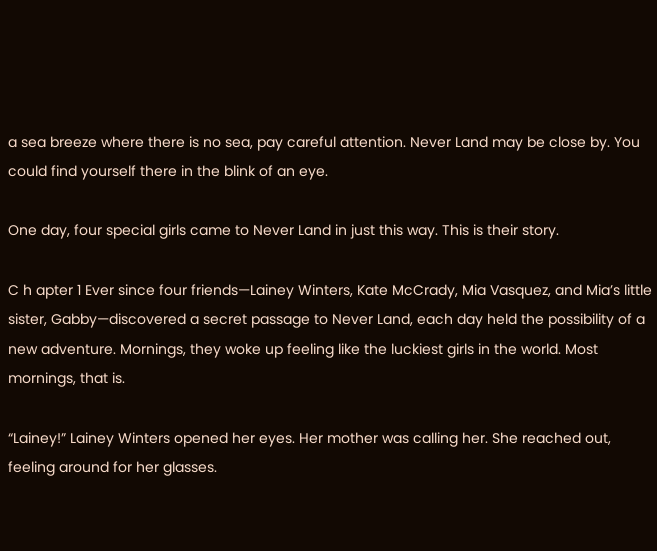a sea breeze where there is no sea, pay careful attention. Never Land may be close by. You could find yourself there in the blink of an eye.

One day, four special girls came to Never Land in just this way. This is their story.

C h apter 1 Ever since four friends—Lainey Winters, Kate McCrady, Mia Vasquez, and Mia’s little sister, Gabby—discovered a secret passage to Never Land, each day held the possibility of a new adventure. Mornings, they woke up feeling like the luckiest girls in the world. Most mornings, that is.

“Lainey!” Lainey Winters opened her eyes. Her mother was calling her. She reached out, feeling around for her glasses.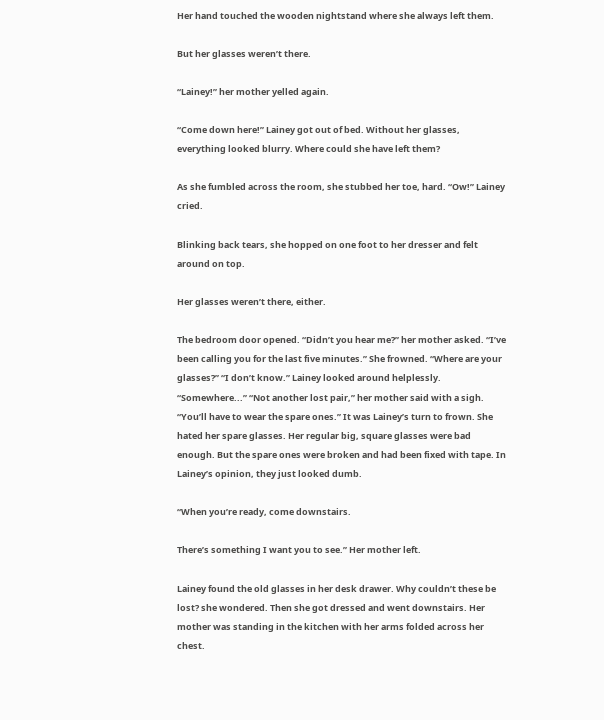Her hand touched the wooden nightstand where she always left them.

But her glasses weren’t there.

“Lainey!” her mother yelled again.

“Come down here!” Lainey got out of bed. Without her glasses, everything looked blurry. Where could she have left them?

As she fumbled across the room, she stubbed her toe, hard. “Ow!” Lainey cried.

Blinking back tears, she hopped on one foot to her dresser and felt around on top.

Her glasses weren’t there, either.

The bedroom door opened. “Didn’t you hear me?” her mother asked. “I’ve been calling you for the last five minutes.” She frowned. “Where are your glasses?” “I don’t know.” Lainey looked around helplessly. “Somewhere...” “Not another lost pair,” her mother said with a sigh. “You’ll have to wear the spare ones.” It was Lainey’s turn to frown. She hated her spare glasses. Her regular big, square glasses were bad enough. But the spare ones were broken and had been fixed with tape. In Lainey’s opinion, they just looked dumb.

“When you’re ready, come downstairs.

There’s something I want you to see.” Her mother left.

Lainey found the old glasses in her desk drawer. Why couldn’t these be lost? she wondered. Then she got dressed and went downstairs. Her mother was standing in the kitchen with her arms folded across her chest.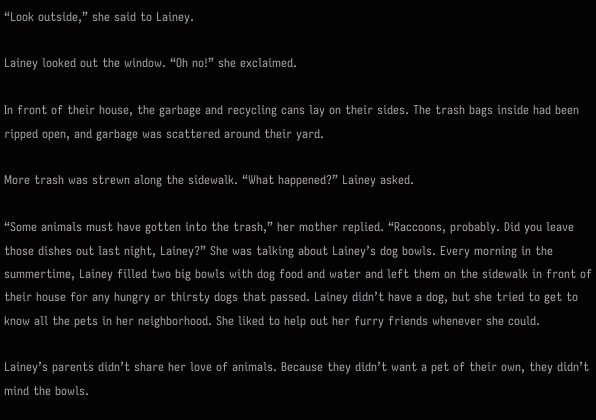“Look outside,” she said to Lainey.

Lainey looked out the window. “Oh no!” she exclaimed.

In front of their house, the garbage and recycling cans lay on their sides. The trash bags inside had been ripped open, and garbage was scattered around their yard.

More trash was strewn along the sidewalk. “What happened?” Lainey asked.

“Some animals must have gotten into the trash,” her mother replied. “Raccoons, probably. Did you leave those dishes out last night, Lainey?” She was talking about Lainey’s dog bowls. Every morning in the summertime, Lainey filled two big bowls with dog food and water and left them on the sidewalk in front of their house for any hungry or thirsty dogs that passed. Lainey didn’t have a dog, but she tried to get to know all the pets in her neighborhood. She liked to help out her furry friends whenever she could.

Lainey’s parents didn’t share her love of animals. Because they didn’t want a pet of their own, they didn’t mind the bowls.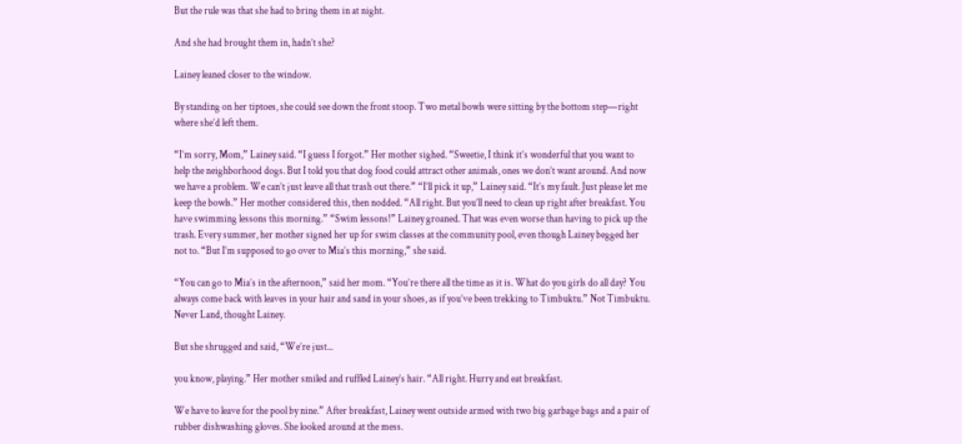But the rule was that she had to bring them in at night.

And she had brought them in, hadn’t she?

Lainey leaned closer to the window.

By standing on her tiptoes, she could see down the front stoop. Two metal bowls were sitting by the bottom step—right where she’d left them.

“I’m sorry, Mom,” Lainey said. “I guess I forgot.” Her mother sighed. “Sweetie, I think it’s wonderful that you want to help the neighborhood dogs. But I told you that dog food could attract other animals, ones we don’t want around. And now we have a problem. We can’t just leave all that trash out there.” “I’ll pick it up,” Lainey said. “It’s my fault. Just please let me keep the bowls.” Her mother considered this, then nodded. “All right. But you’ll need to clean up right after breakfast. You have swimming lessons this morning.” “Swim lessons!” Lainey groaned. That was even worse than having to pick up the trash. Every summer, her mother signed her up for swim classes at the community pool, even though Lainey begged her not to. “But I’m supposed to go over to Mia’s this morning,” she said.

“You can go to Mia’s in the afternoon,” said her mom. “You’re there all the time as it is. What do you girls do all day? You always come back with leaves in your hair and sand in your shoes, as if you’ve been trekking to Timbuktu.” Not Timbuktu. Never Land, thought Lainey.

But she shrugged and said, “We’re just...

you know, playing.” Her mother smiled and ruffled Lainey’s hair. “All right. Hurry and eat breakfast.

We have to leave for the pool by nine.” After breakfast, Lainey went outside armed with two big garbage bags and a pair of rubber dishwashing gloves. She looked around at the mess.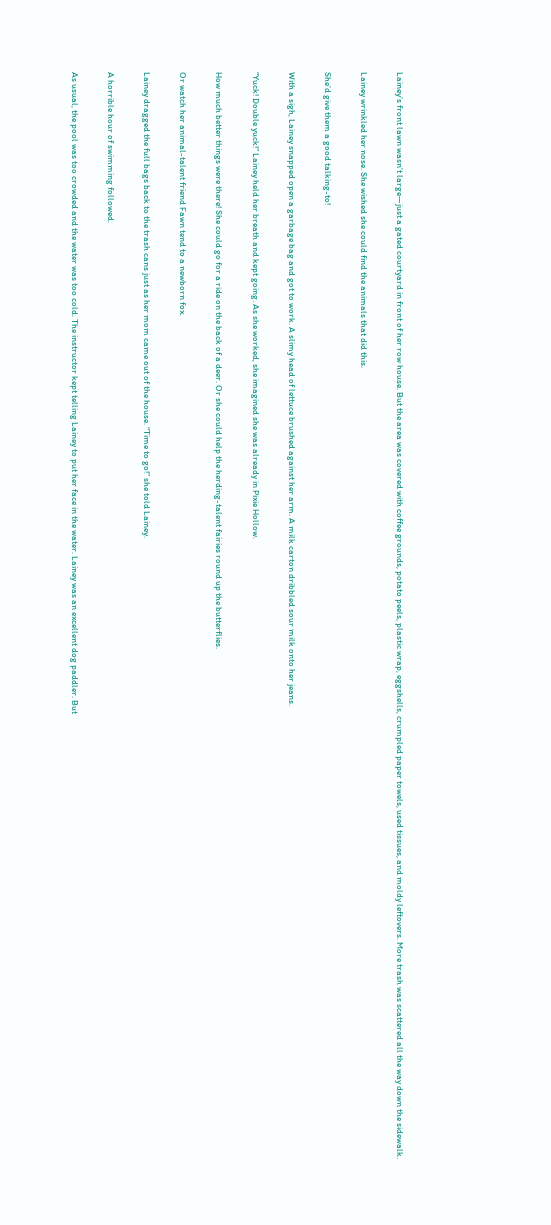Lainey’s front lawn wasn’t large—just a gated courtyard in front of her row house. But the area was covered with coffee grounds, potato peels, plastic wrap, eggshells, crumpled paper towels, used tissues, and moldy leftovers. More trash was scattered all the way down the sidewalk.

Lainey wrinkled her nose. She wished she could find the animals that did this.

She’d give them a good talking-to!

With a sigh, Lainey snapped open a garbage bag and got to work. A slimy head of lettuce brushed against her arm. A milk carton dribbled sour milk onto her jeans.

“Yuck! Double yuck!” Lainey held her breath and kept going. As she worked, she imagined she was already in Pixie Hollow.

How much better things were there! She could go for a ride on the back of a deer. Or she could help the herding-talent fairies round up the butterflies.

Or watch her animal-talent friend Fawn tend to a newborn fox.

Lainey dragged the full bags back to the trash cans just as her mom came out of the house. “Time to go!” she told Lainey.

A horrible hour of swimming followed.

As usual, the pool was too crowded and the water was too cold. The instructor kept telling Lainey to put her face in the water. Lainey was an excellent dog paddler. But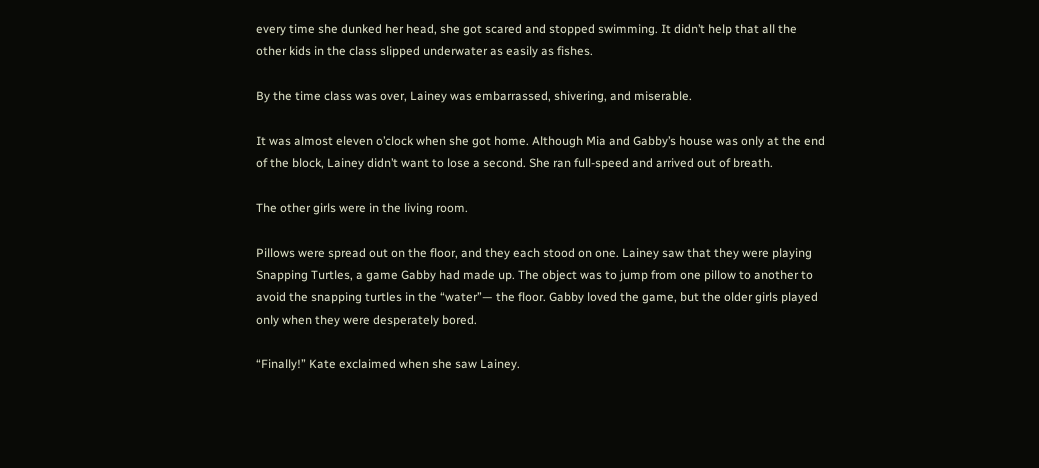every time she dunked her head, she got scared and stopped swimming. It didn’t help that all the other kids in the class slipped underwater as easily as fishes.

By the time class was over, Lainey was embarrassed, shivering, and miserable.

It was almost eleven o’clock when she got home. Although Mia and Gabby’s house was only at the end of the block, Lainey didn’t want to lose a second. She ran full-speed and arrived out of breath.

The other girls were in the living room.

Pillows were spread out on the floor, and they each stood on one. Lainey saw that they were playing Snapping Turtles, a game Gabby had made up. The object was to jump from one pillow to another to avoid the snapping turtles in the “water”— the floor. Gabby loved the game, but the older girls played only when they were desperately bored.

“Finally!” Kate exclaimed when she saw Lainey.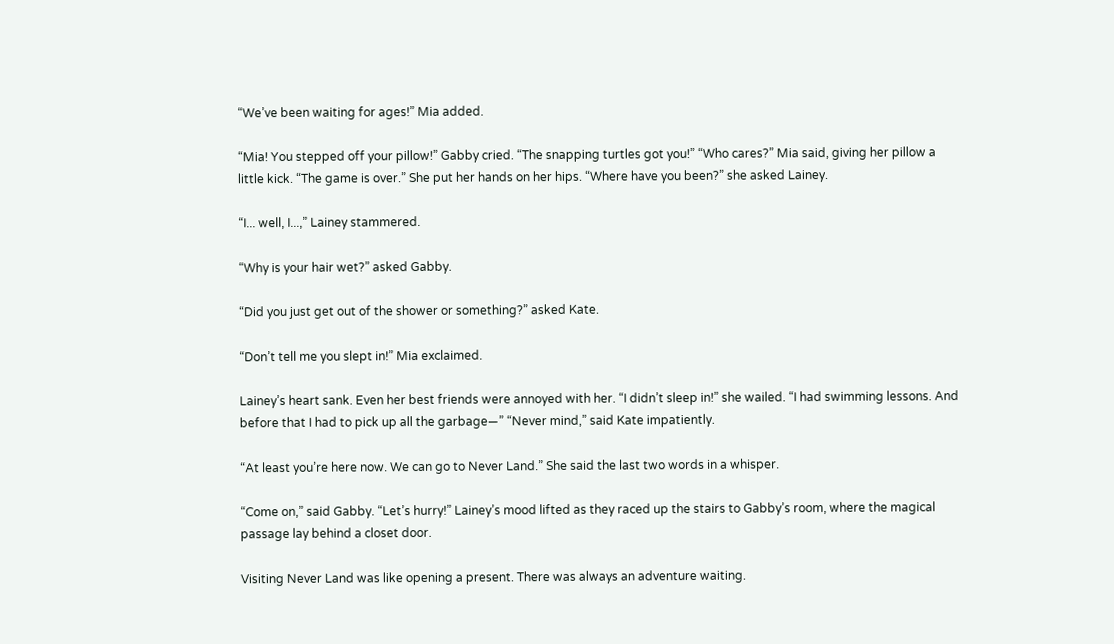“We’ve been waiting for ages!” Mia added.

“Mia! You stepped off your pillow!” Gabby cried. “The snapping turtles got you!” “Who cares?” Mia said, giving her pillow a little kick. “The game is over.” She put her hands on her hips. “Where have you been?” she asked Lainey.

“I... well, I...,” Lainey stammered.

“Why is your hair wet?” asked Gabby.

“Did you just get out of the shower or something?” asked Kate.

“Don’t tell me you slept in!” Mia exclaimed.

Lainey’s heart sank. Even her best friends were annoyed with her. “I didn’t sleep in!” she wailed. “I had swimming lessons. And before that I had to pick up all the garbage—” “Never mind,” said Kate impatiently.

“At least you’re here now. We can go to Never Land.” She said the last two words in a whisper.

“Come on,” said Gabby. “Let’s hurry!” Lainey’s mood lifted as they raced up the stairs to Gabby’s room, where the magical passage lay behind a closet door.

Visiting Never Land was like opening a present. There was always an adventure waiting.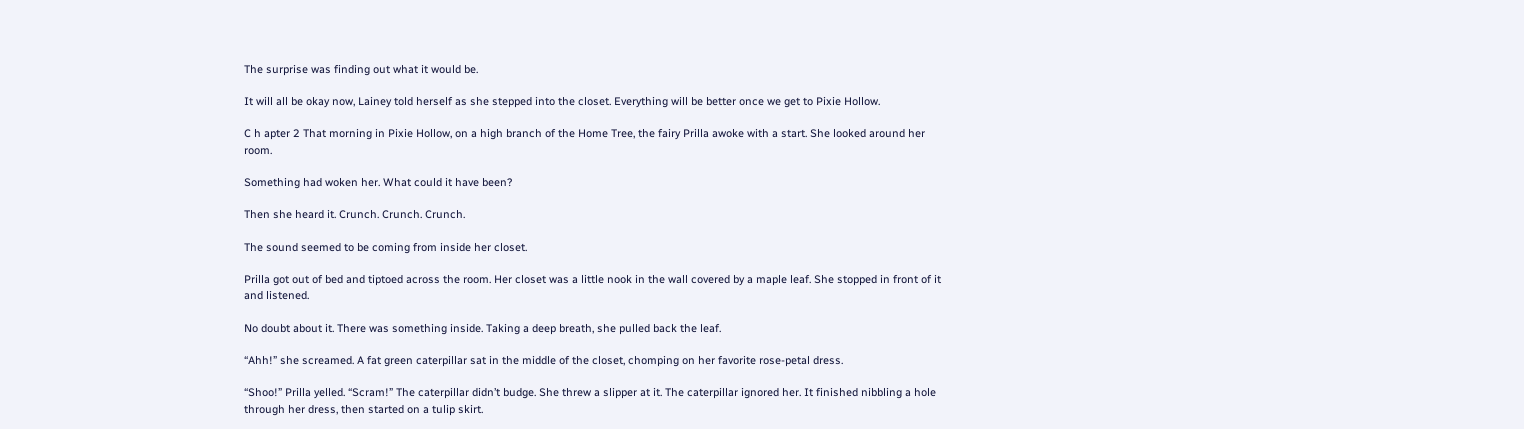The surprise was finding out what it would be.

It will all be okay now, Lainey told herself as she stepped into the closet. Everything will be better once we get to Pixie Hollow.

C h apter 2 That morning in Pixie Hollow, on a high branch of the Home Tree, the fairy Prilla awoke with a start. She looked around her room.

Something had woken her. What could it have been?

Then she heard it. Crunch. Crunch. Crunch.

The sound seemed to be coming from inside her closet.

Prilla got out of bed and tiptoed across the room. Her closet was a little nook in the wall covered by a maple leaf. She stopped in front of it and listened.

No doubt about it. There was something inside. Taking a deep breath, she pulled back the leaf.

“Ahh!” she screamed. A fat green caterpillar sat in the middle of the closet, chomping on her favorite rose-petal dress.

“Shoo!” Prilla yelled. “Scram!” The caterpillar didn’t budge. She threw a slipper at it. The caterpillar ignored her. It finished nibbling a hole through her dress, then started on a tulip skirt.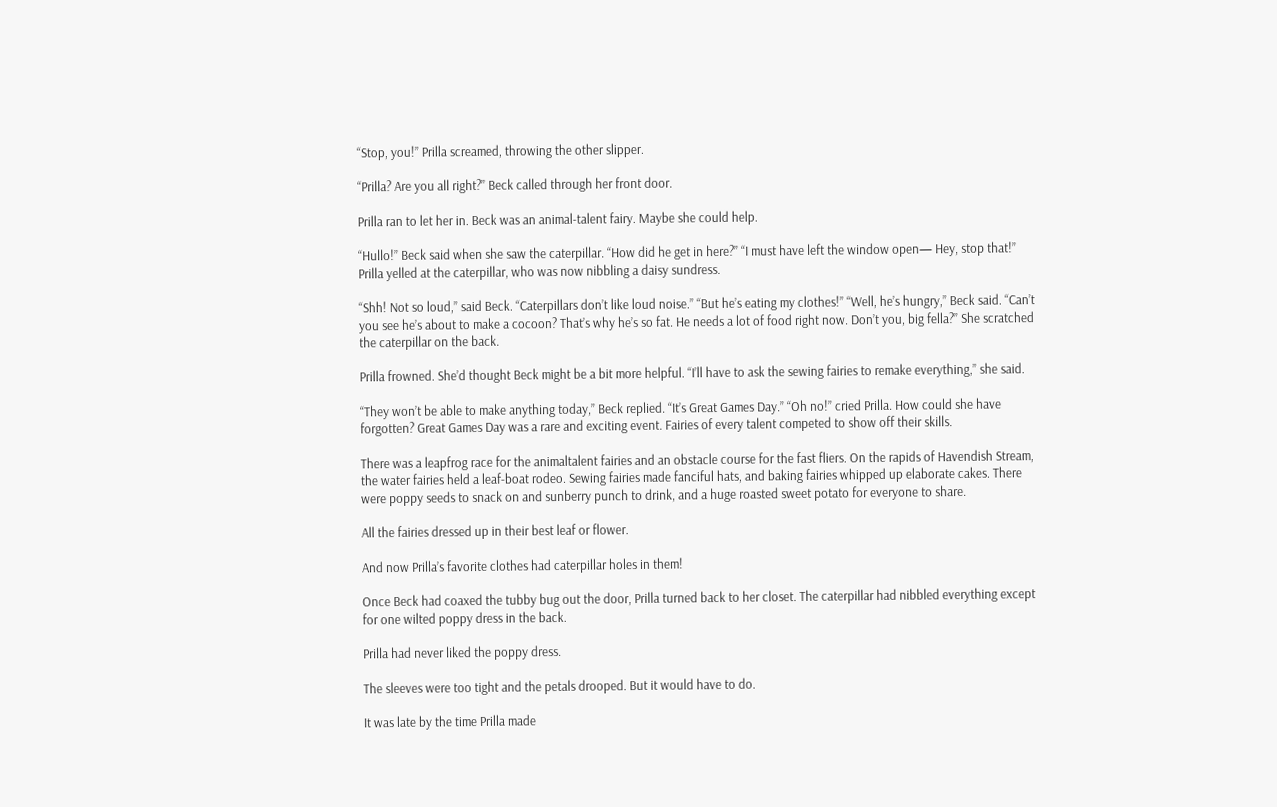“Stop, you!” Prilla screamed, throwing the other slipper.

“Prilla? Are you all right?” Beck called through her front door.

Prilla ran to let her in. Beck was an animal-talent fairy. Maybe she could help.

“Hullo!” Beck said when she saw the caterpillar. “How did he get in here?” “I must have left the window open— Hey, stop that!” Prilla yelled at the caterpillar, who was now nibbling a daisy sundress.

“Shh! Not so loud,” said Beck. “Caterpillars don’t like loud noise.” “But he’s eating my clothes!” “Well, he’s hungry,” Beck said. “Can’t you see he’s about to make a cocoon? That’s why he’s so fat. He needs a lot of food right now. Don’t you, big fella?” She scratched the caterpillar on the back.

Prilla frowned. She’d thought Beck might be a bit more helpful. “I’ll have to ask the sewing fairies to remake everything,” she said.

“They won’t be able to make anything today,” Beck replied. “It’s Great Games Day.” “Oh no!” cried Prilla. How could she have forgotten? Great Games Day was a rare and exciting event. Fairies of every talent competed to show off their skills.

There was a leapfrog race for the animaltalent fairies and an obstacle course for the fast fliers. On the rapids of Havendish Stream, the water fairies held a leaf-boat rodeo. Sewing fairies made fanciful hats, and baking fairies whipped up elaborate cakes. There were poppy seeds to snack on and sunberry punch to drink, and a huge roasted sweet potato for everyone to share.

All the fairies dressed up in their best leaf or flower.

And now Prilla’s favorite clothes had caterpillar holes in them!

Once Beck had coaxed the tubby bug out the door, Prilla turned back to her closet. The caterpillar had nibbled everything except for one wilted poppy dress in the back.

Prilla had never liked the poppy dress.

The sleeves were too tight and the petals drooped. But it would have to do.

It was late by the time Prilla made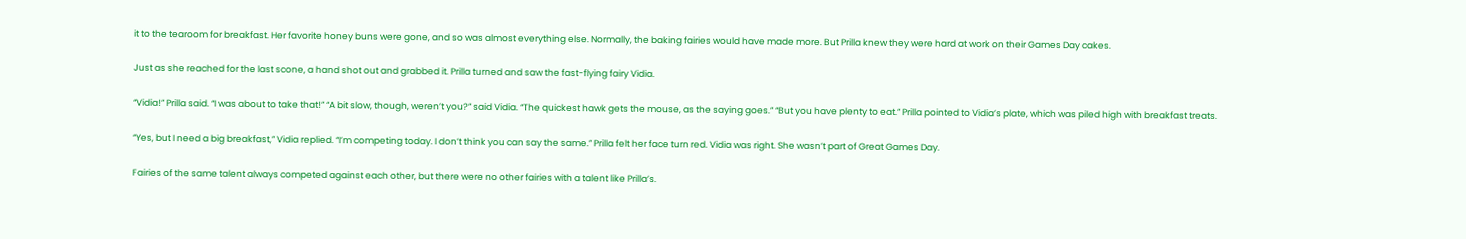it to the tearoom for breakfast. Her favorite honey buns were gone, and so was almost everything else. Normally, the baking fairies would have made more. But Prilla knew they were hard at work on their Games Day cakes.

Just as she reached for the last scone, a hand shot out and grabbed it. Prilla turned and saw the fast-flying fairy Vidia.

“Vidia!” Prilla said. “I was about to take that!” “A bit slow, though, weren’t you?” said Vidia. “The quickest hawk gets the mouse, as the saying goes.” “But you have plenty to eat.” Prilla pointed to Vidia’s plate, which was piled high with breakfast treats.

“Yes, but I need a big breakfast,” Vidia replied. “I’m competing today. I don’t think you can say the same.” Prilla felt her face turn red. Vidia was right. She wasn’t part of Great Games Day.

Fairies of the same talent always competed against each other, but there were no other fairies with a talent like Prilla’s.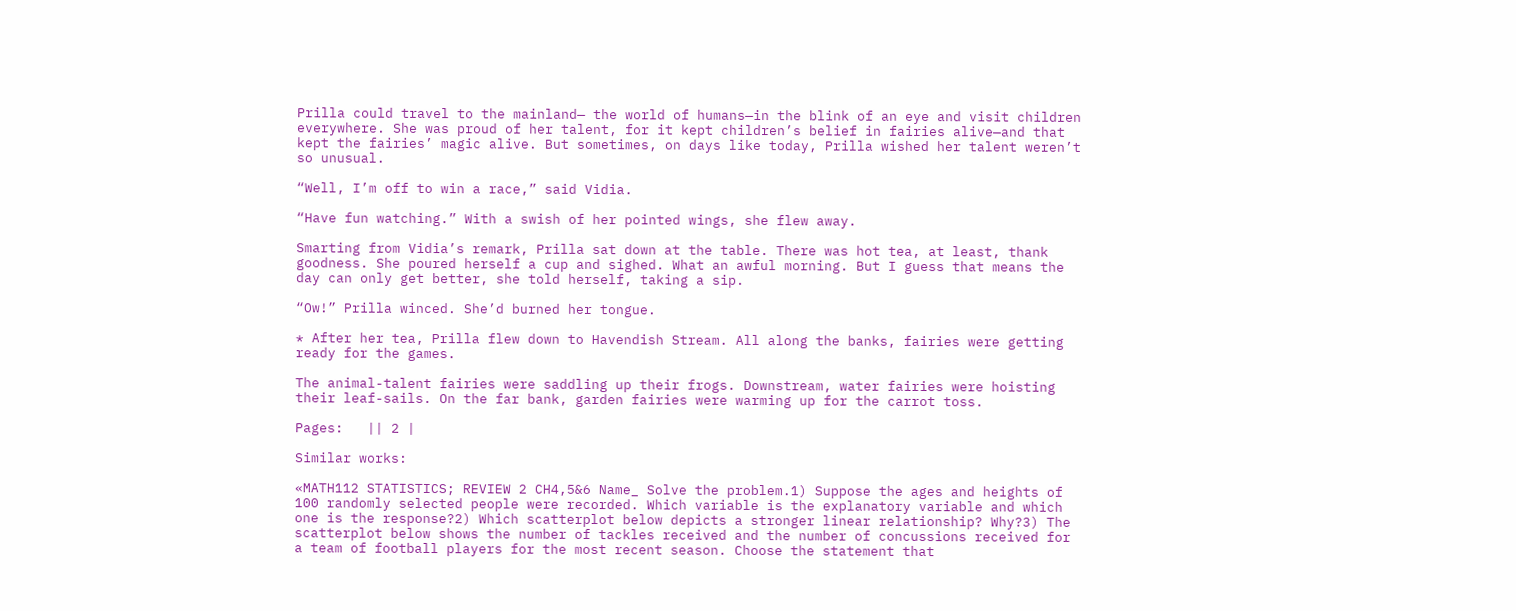Prilla could travel to the mainland— the world of humans—in the blink of an eye and visit children everywhere. She was proud of her talent, for it kept children’s belief in fairies alive—and that kept the fairies’ magic alive. But sometimes, on days like today, Prilla wished her talent weren’t so unusual.

“Well, I’m off to win a race,” said Vidia.

“Have fun watching.” With a swish of her pointed wings, she flew away.

Smarting from Vidia’s remark, Prilla sat down at the table. There was hot tea, at least, thank goodness. She poured herself a cup and sighed. What an awful morning. But I guess that means the day can only get better, she told herself, taking a sip.

“Ow!” Prilla winced. She’d burned her tongue.

* After her tea, Prilla flew down to Havendish Stream. All along the banks, fairies were getting ready for the games.

The animal-talent fairies were saddling up their frogs. Downstream, water fairies were hoisting their leaf-sails. On the far bank, garden fairies were warming up for the carrot toss.

Pages:   || 2 |

Similar works:

«MATH112 STATISTICS; REVIEW 2 CH4,5&6 Name_ Solve the problem.1) Suppose the ages and heights of 100 randomly selected people were recorded. Which variable is the explanatory variable and which one is the response?2) Which scatterplot below depicts a stronger linear relationship? Why?3) The scatterplot below shows the number of tackles received and the number of concussions received for a team of football players for the most recent season. Choose the statement that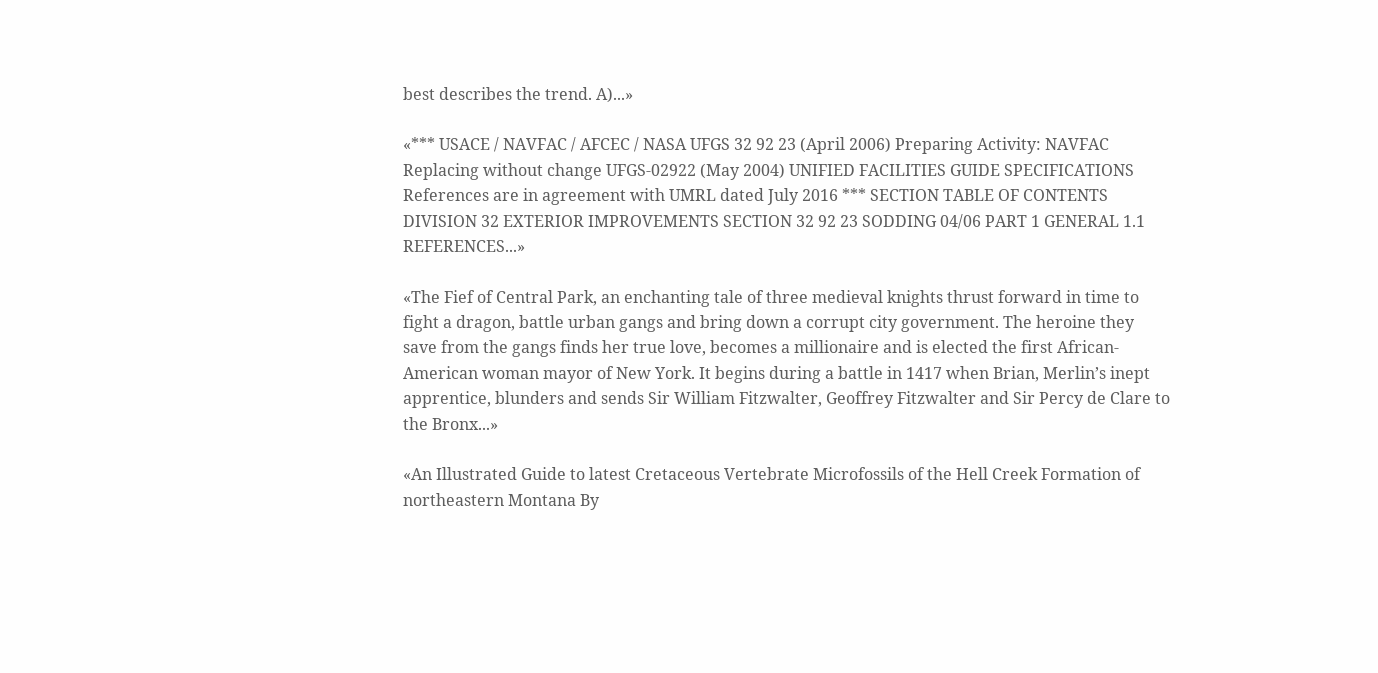best describes the trend. A)...»

«*** USACE / NAVFAC / AFCEC / NASA UFGS 32 92 23 (April 2006) Preparing Activity: NAVFAC Replacing without change UFGS-02922 (May 2004) UNIFIED FACILITIES GUIDE SPECIFICATIONS References are in agreement with UMRL dated July 2016 *** SECTION TABLE OF CONTENTS DIVISION 32 EXTERIOR IMPROVEMENTS SECTION 32 92 23 SODDING 04/06 PART 1 GENERAL 1.1 REFERENCES...»

«The Fief of Central Park, an enchanting tale of three medieval knights thrust forward in time to fight a dragon, battle urban gangs and bring down a corrupt city government. The heroine they save from the gangs finds her true love, becomes a millionaire and is elected the first African-American woman mayor of New York. It begins during a battle in 1417 when Brian, Merlin’s inept apprentice, blunders and sends Sir William Fitzwalter, Geoffrey Fitzwalter and Sir Percy de Clare to the Bronx...»

«An Illustrated Guide to latest Cretaceous Vertebrate Microfossils of the Hell Creek Formation of northeastern Montana By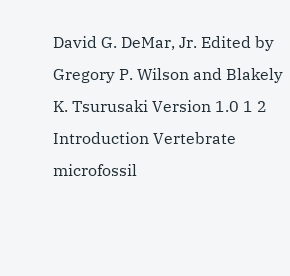David G. DeMar, Jr. Edited by Gregory P. Wilson and Blakely K. Tsurusaki Version 1.0 1 2 Introduction Vertebrate microfossil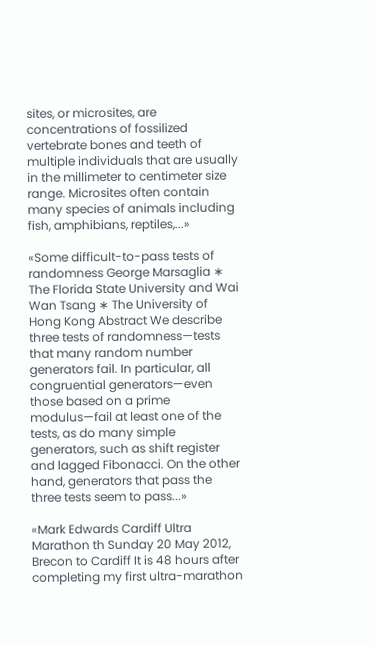sites, or microsites, are concentrations of fossilized vertebrate bones and teeth of multiple individuals that are usually in the millimeter to centimeter size range. Microsites often contain many species of animals including fish, amphibians, reptiles,...»

«Some difficult-to-pass tests of randomness George Marsaglia ∗ The Florida State University and Wai Wan Tsang ∗ The University of Hong Kong Abstract We describe three tests of randomness—tests that many random number generators fail. In particular, all congruential generators—even those based on a prime modulus—fail at least one of the tests, as do many simple generators, such as shift register and lagged Fibonacci. On the other hand, generators that pass the three tests seem to pass...»

«Mark Edwards Cardiff Ultra Marathon th Sunday 20 May 2012, Brecon to Cardiff It is 48 hours after completing my first ultra-marathon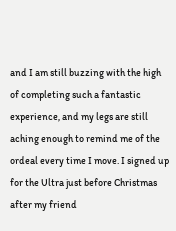and I am still buzzing with the high of completing such a fantastic experience, and my legs are still aching enough to remind me of the ordeal every time I move. I signed up for the Ultra just before Christmas after my friend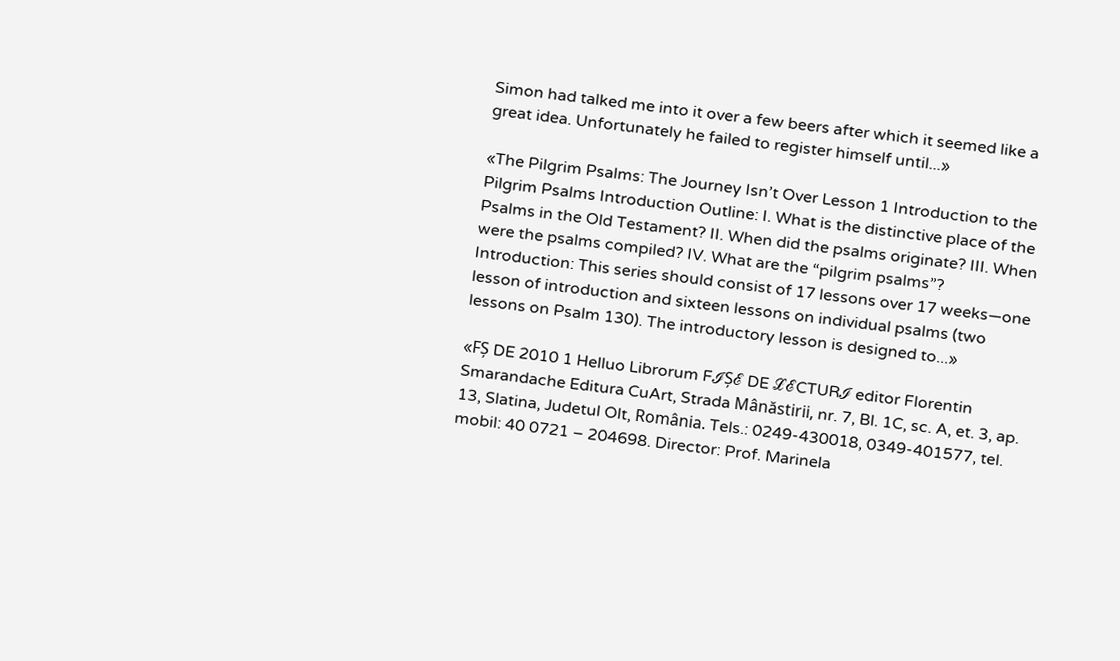Simon had talked me into it over a few beers after which it seemed like a great idea. Unfortunately he failed to register himself until...»

«The Pilgrim Psalms: The Journey Isn’t Over Lesson 1 Introduction to the Pilgrim Psalms Introduction Outline: I. What is the distinctive place of the Psalms in the Old Testament? II. When did the psalms originate? III. When were the psalms compiled? IV. What are the “pilgrim psalms”? Introduction: This series should consist of 17 lessons over 17 weeks—one lesson of introduction and sixteen lessons on individual psalms (two lessons on Psalm 130). The introductory lesson is designed to...»

«FȘ DE 2010 1 Helluo Librorum FℐȘℰ DE ℒℰCTURℐ editor Florentin Smarandache Editura CuArt, Strada Mânăstirii, nr. 7, Bl. 1C, sc. A, et. 3, ap. 13, Slatina, Judetul Olt, România. Tels.: 0249-430018, 0349-401577, tel. mobil: 40 0721 – 204698. Director: Prof. Marinela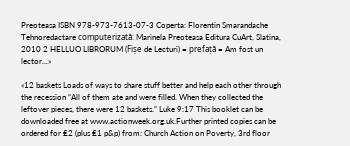Preoteasa ISBN 978-973-7613-07-3 Coperta: Florentin Smarandache Tehnoredactare computerizată: Marinela Preoteasa Editura CuArt, Slatina, 2010 2 HELLUO LIBRORUM (Fișe de Lecturi) = prefață = Am fost un lector...»

«12 baskets Loads of ways to share stuff better and help each other through the recession “All of them ate and were filled. When they collected the leftover pieces, there were 12 baskets.” Luke 9:17 This booklet can be downloaded free at www.actionweek.org.uk.Further printed copies can be ordered for ₤2 (plus ₤1 p&p) from: Church Action on Poverty, 3rd floor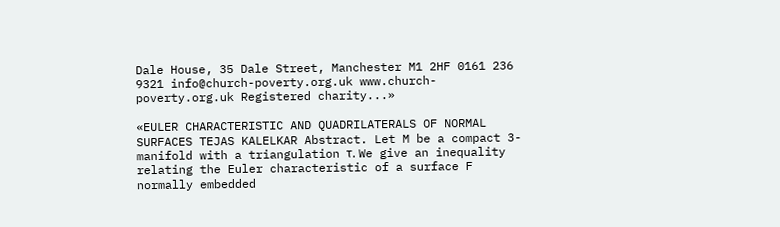Dale House, 35 Dale Street, Manchester M1 2HF 0161 236 9321 info@church-poverty.org.uk www.church-poverty.org.uk Registered charity...»

«EULER CHARACTERISTIC AND QUADRILATERALS OF NORMAL SURFACES TEJAS KALELKAR Abstract. Let M be a compact 3-manifold with a triangulation τ. We give an inequality relating the Euler characteristic of a surface F normally embedded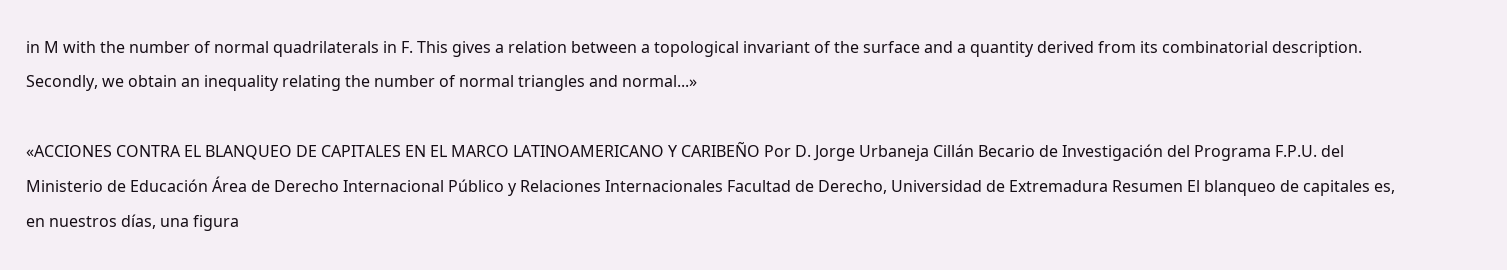in M with the number of normal quadrilaterals in F. This gives a relation between a topological invariant of the surface and a quantity derived from its combinatorial description. Secondly, we obtain an inequality relating the number of normal triangles and normal...»

«ACCIONES CONTRA EL BLANQUEO DE CAPITALES EN EL MARCO LATINOAMERICANO Y CARIBEÑO Por D. Jorge Urbaneja Cillán Becario de Investigación del Programa F.P.U. del Ministerio de Educación Área de Derecho Internacional Público y Relaciones Internacionales Facultad de Derecho, Universidad de Extremadura Resumen El blanqueo de capitales es, en nuestros días, una figura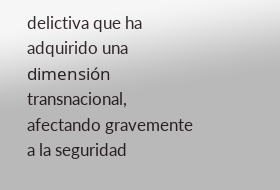delictiva que ha adquirido una dimensión transnacional, afectando gravemente a la seguridad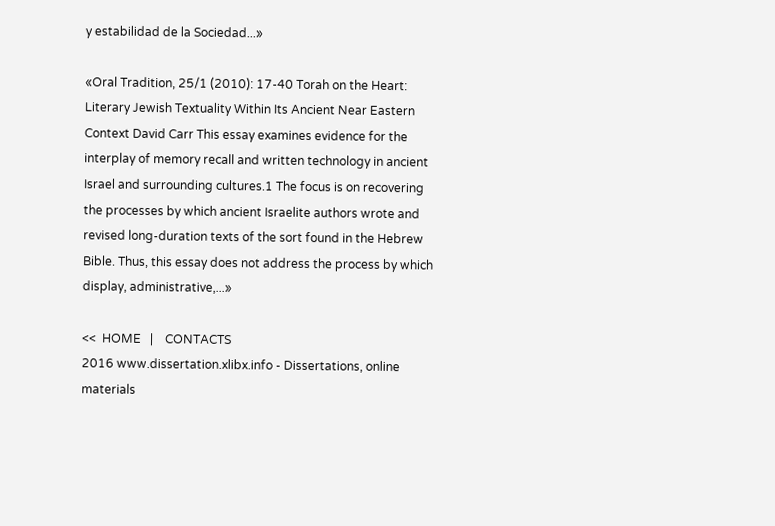y estabilidad de la Sociedad...»

«Oral Tradition, 25/1 (2010): 17-40 Torah on the Heart: Literary Jewish Textuality Within Its Ancient Near Eastern Context David Carr This essay examines evidence for the interplay of memory recall and written technology in ancient Israel and surrounding cultures.1 The focus is on recovering the processes by which ancient Israelite authors wrote and revised long-duration texts of the sort found in the Hebrew Bible. Thus, this essay does not address the process by which display, administrative,...»

<<  HOME   |    CONTACTS
2016 www.dissertation.xlibx.info - Dissertations, online materials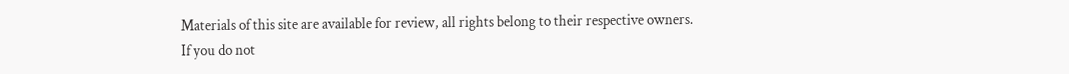Materials of this site are available for review, all rights belong to their respective owners.
If you do not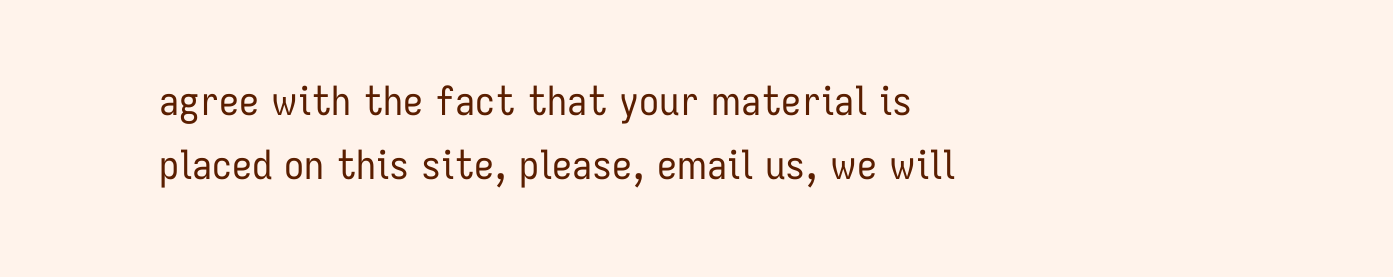agree with the fact that your material is placed on this site, please, email us, we will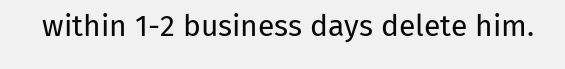within 1-2 business days delete him.